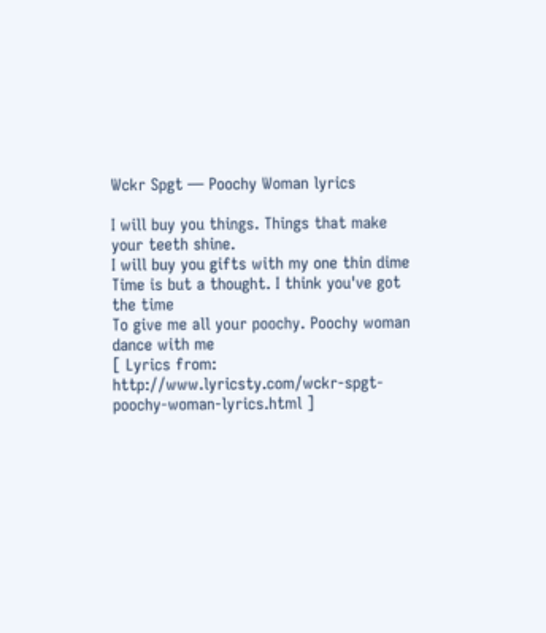Wckr Spgt — Poochy Woman lyrics

I will buy you things. Things that make your teeth shine.
I will buy you gifts with my one thin dime
Time is but a thought. I think you've got the time
To give me all your poochy. Poochy woman dance with me
[ Lyrics from: http://www.lyricsty.com/wckr-spgt-poochy-woman-lyrics.html ]